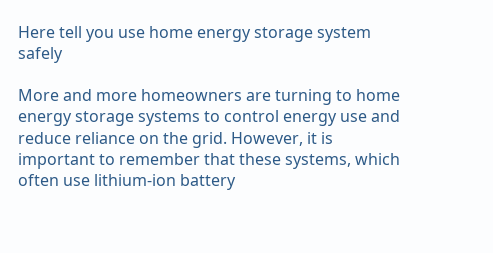Here tell you use home energy storage system safely

More and more homeowners are turning to home energy storage systems to control energy use and reduce reliance on the grid. However, it is important to remember that these systems, which often use lithium-ion battery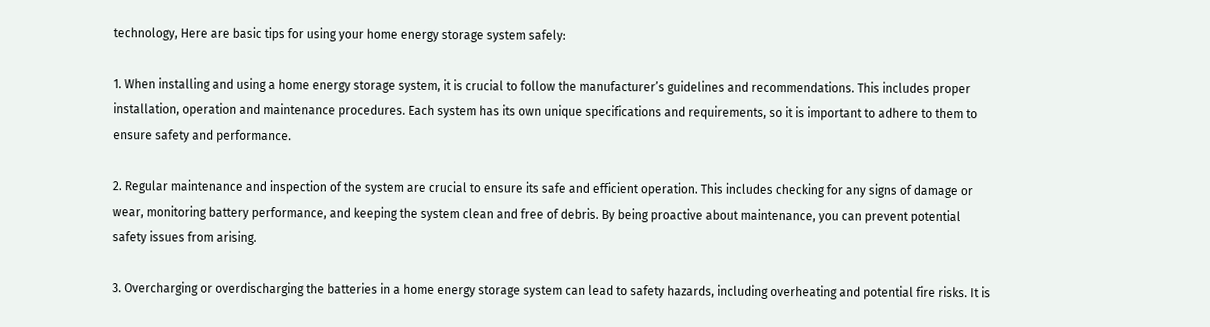technology, Here are basic tips for using your home energy storage system safely:

1. When installing and using a home energy storage system, it is crucial to follow the manufacturer’s guidelines and recommendations. This includes proper installation, operation and maintenance procedures. Each system has its own unique specifications and requirements, so it is important to adhere to them to ensure safety and performance.

2. Regular maintenance and inspection of the system are crucial to ensure its safe and efficient operation. This includes checking for any signs of damage or wear, monitoring battery performance, and keeping the system clean and free of debris. By being proactive about maintenance, you can prevent potential safety issues from arising.

3. Overcharging or overdischarging the batteries in a home energy storage system can lead to safety hazards, including overheating and potential fire risks. It is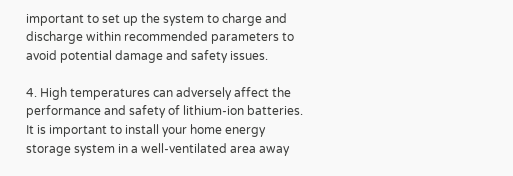important to set up the system to charge and discharge within recommended parameters to avoid potential damage and safety issues.

4. High temperatures can adversely affect the performance and safety of lithium-ion batteries. It is important to install your home energy storage system in a well-ventilated area away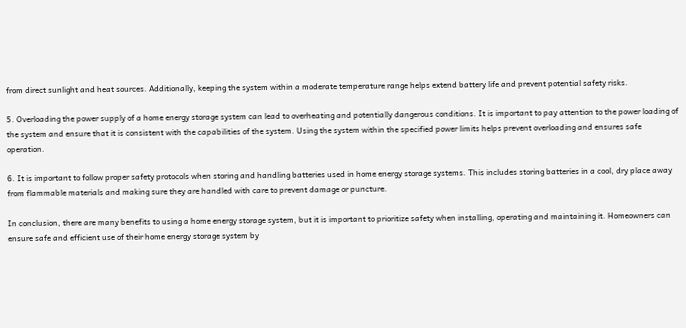from direct sunlight and heat sources. Additionally, keeping the system within a moderate temperature range helps extend battery life and prevent potential safety risks.

5. Overloading the power supply of a home energy storage system can lead to overheating and potentially dangerous conditions. It is important to pay attention to the power loading of the system and ensure that it is consistent with the capabilities of the system. Using the system within the specified power limits helps prevent overloading and ensures safe operation.

6. It is important to follow proper safety protocols when storing and handling batteries used in home energy storage systems. This includes storing batteries in a cool, dry place away from flammable materials and making sure they are handled with care to prevent damage or puncture.

In conclusion, there are many benefits to using a home energy storage system, but it is important to prioritize safety when installing, operating and maintaining it. Homeowners can ensure safe and efficient use of their home energy storage system by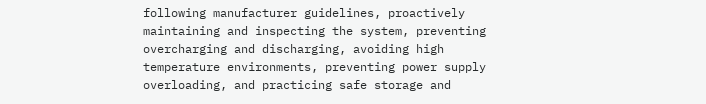following manufacturer guidelines, proactively maintaining and inspecting the system, preventing overcharging and discharging, avoiding high temperature environments, preventing power supply overloading, and practicing safe storage and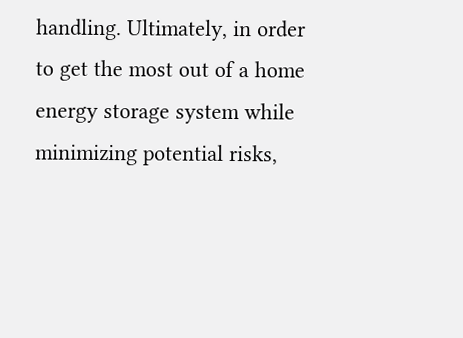handling. Ultimately, in order to get the most out of a home energy storage system while minimizing potential risks,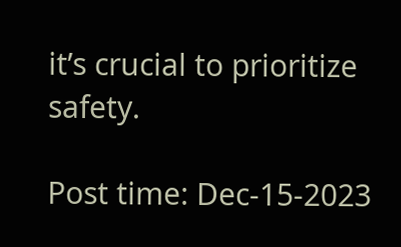it’s crucial to prioritize safety.

Post time: Dec-15-2023